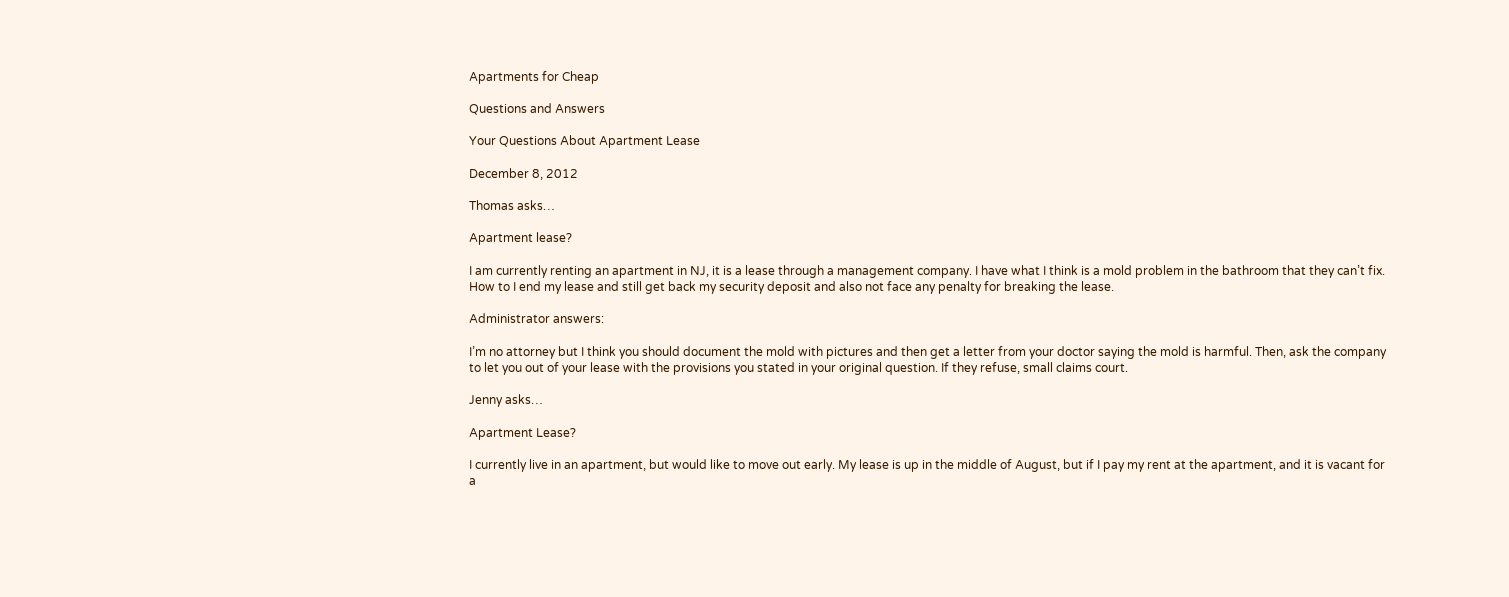Apartments for Cheap

Questions and Answers

Your Questions About Apartment Lease

December 8, 2012

Thomas asks…

Apartment lease?

I am currently renting an apartment in NJ, it is a lease through a management company. I have what I think is a mold problem in the bathroom that they can’t fix. How to I end my lease and still get back my security deposit and also not face any penalty for breaking the lease.

Administrator answers:

I’m no attorney but I think you should document the mold with pictures and then get a letter from your doctor saying the mold is harmful. Then, ask the company to let you out of your lease with the provisions you stated in your original question. If they refuse, small claims court.

Jenny asks…

Apartment Lease?

I currently live in an apartment, but would like to move out early. My lease is up in the middle of August, but if I pay my rent at the apartment, and it is vacant for a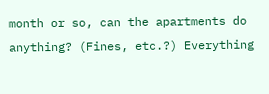month or so, can the apartments do anything? (Fines, etc.?) Everything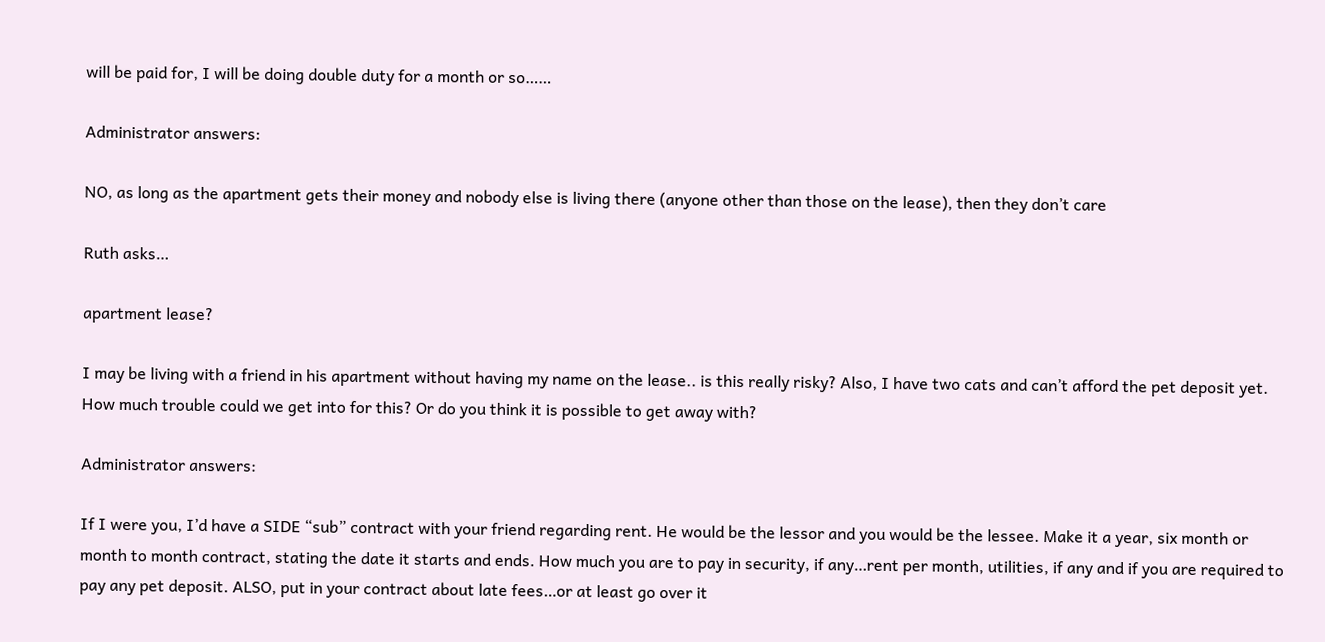will be paid for, I will be doing double duty for a month or so……

Administrator answers:

NO, as long as the apartment gets their money and nobody else is living there (anyone other than those on the lease), then they don’t care

Ruth asks…

apartment lease?

I may be living with a friend in his apartment without having my name on the lease.. is this really risky? Also, I have two cats and can’t afford the pet deposit yet. How much trouble could we get into for this? Or do you think it is possible to get away with?

Administrator answers:

If I were you, I’d have a SIDE “sub” contract with your friend regarding rent. He would be the lessor and you would be the lessee. Make it a year, six month or month to month contract, stating the date it starts and ends. How much you are to pay in security, if any…rent per month, utilities, if any and if you are required to pay any pet deposit. ALSO, put in your contract about late fees…or at least go over it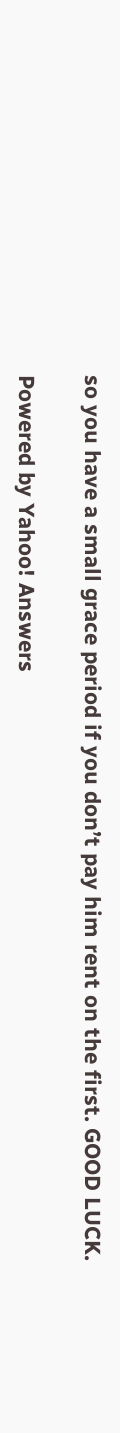so you have a small grace period if you don’t pay him rent on the first. GOOD LUCK.

Powered by Yahoo! Answers